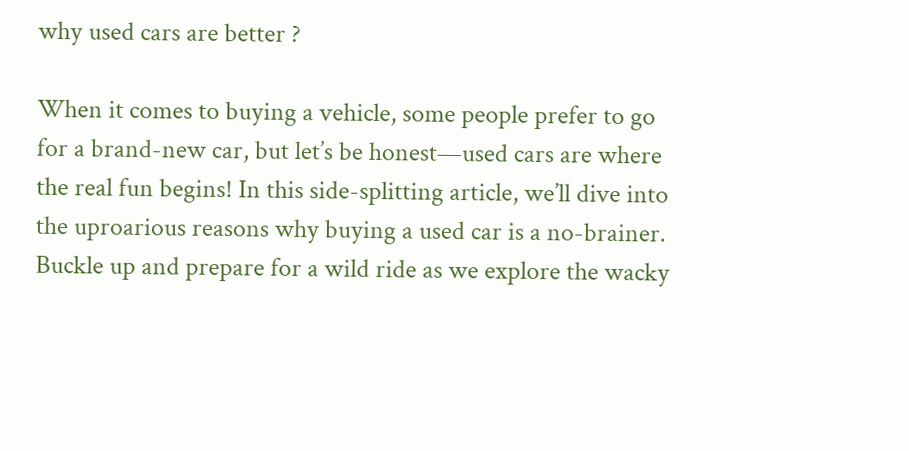why used cars are better ?

When it comes to buying a vehicle, some people prefer to go for a brand-new car, but let’s be honest—used cars are where the real fun begins! In this side-splitting article, we’ll dive into the uproarious reasons why buying a used car is a no-brainer. Buckle up and prepare for a wild ride as we explore the wacky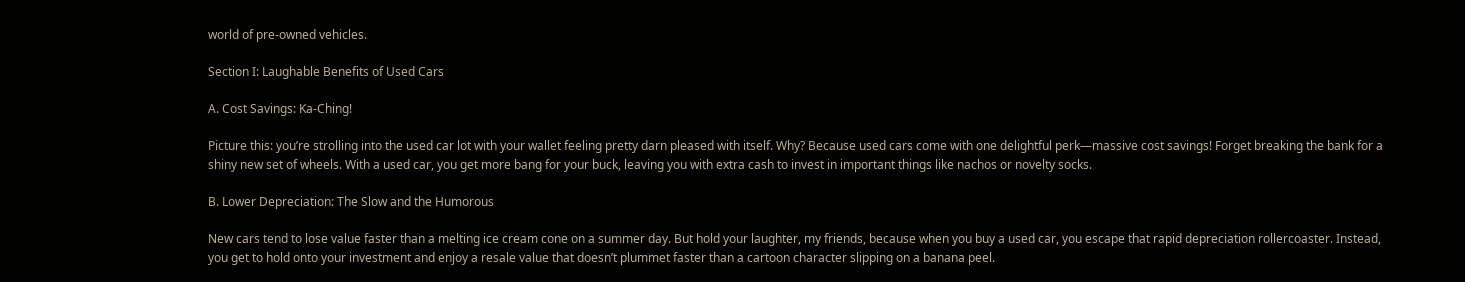world of pre-owned vehicles.

Section I: Laughable Benefits of Used Cars

A. Cost Savings: Ka-Ching!

Picture this: you’re strolling into the used car lot with your wallet feeling pretty darn pleased with itself. Why? Because used cars come with one delightful perk—massive cost savings! Forget breaking the bank for a shiny new set of wheels. With a used car, you get more bang for your buck, leaving you with extra cash to invest in important things like nachos or novelty socks.

B. Lower Depreciation: The Slow and the Humorous

New cars tend to lose value faster than a melting ice cream cone on a summer day. But hold your laughter, my friends, because when you buy a used car, you escape that rapid depreciation rollercoaster. Instead, you get to hold onto your investment and enjoy a resale value that doesn’t plummet faster than a cartoon character slipping on a banana peel.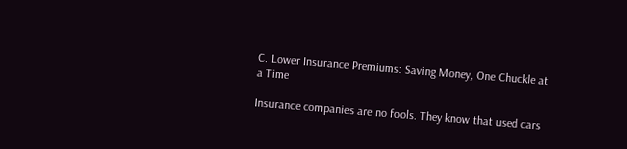C. Lower Insurance Premiums: Saving Money, One Chuckle at a Time

Insurance companies are no fools. They know that used cars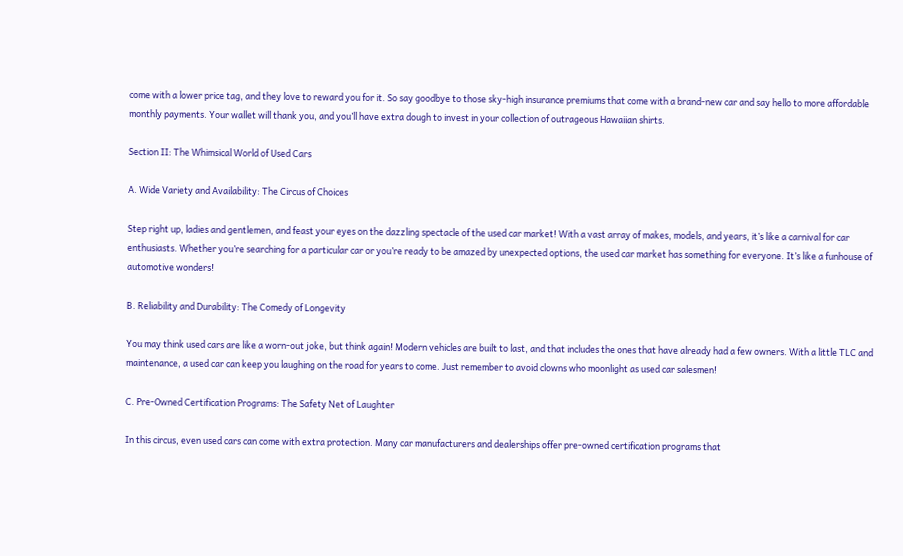come with a lower price tag, and they love to reward you for it. So say goodbye to those sky-high insurance premiums that come with a brand-new car and say hello to more affordable monthly payments. Your wallet will thank you, and you’ll have extra dough to invest in your collection of outrageous Hawaiian shirts.

Section II: The Whimsical World of Used Cars

A. Wide Variety and Availability: The Circus of Choices

Step right up, ladies and gentlemen, and feast your eyes on the dazzling spectacle of the used car market! With a vast array of makes, models, and years, it’s like a carnival for car enthusiasts. Whether you’re searching for a particular car or you’re ready to be amazed by unexpected options, the used car market has something for everyone. It’s like a funhouse of automotive wonders!

B. Reliability and Durability: The Comedy of Longevity

You may think used cars are like a worn-out joke, but think again! Modern vehicles are built to last, and that includes the ones that have already had a few owners. With a little TLC and maintenance, a used car can keep you laughing on the road for years to come. Just remember to avoid clowns who moonlight as used car salesmen!

C. Pre-Owned Certification Programs: The Safety Net of Laughter

In this circus, even used cars can come with extra protection. Many car manufacturers and dealerships offer pre-owned certification programs that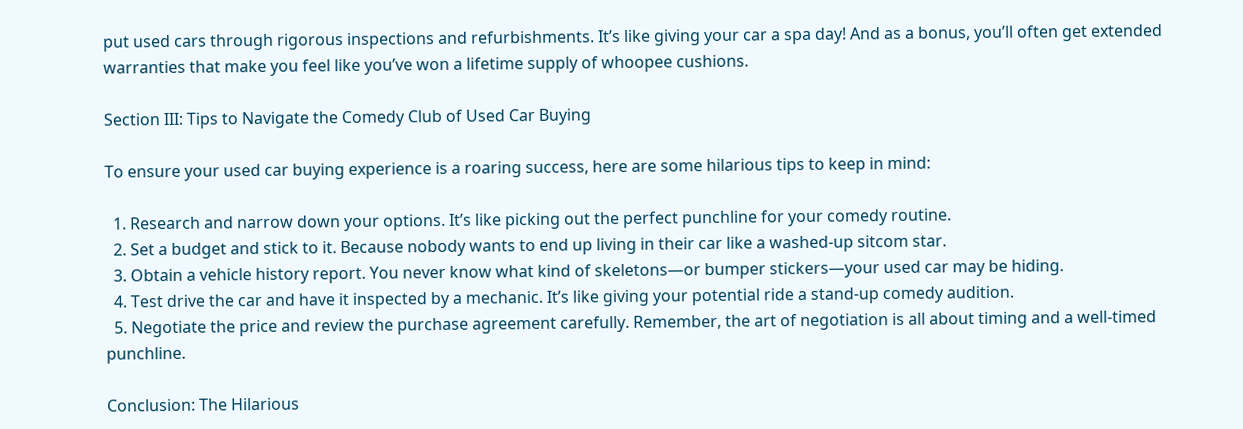put used cars through rigorous inspections and refurbishments. It’s like giving your car a spa day! And as a bonus, you’ll often get extended warranties that make you feel like you’ve won a lifetime supply of whoopee cushions.

Section III: Tips to Navigate the Comedy Club of Used Car Buying

To ensure your used car buying experience is a roaring success, here are some hilarious tips to keep in mind:

  1. Research and narrow down your options. It’s like picking out the perfect punchline for your comedy routine.
  2. Set a budget and stick to it. Because nobody wants to end up living in their car like a washed-up sitcom star.
  3. Obtain a vehicle history report. You never know what kind of skeletons—or bumper stickers—your used car may be hiding.
  4. Test drive the car and have it inspected by a mechanic. It’s like giving your potential ride a stand-up comedy audition.
  5. Negotiate the price and review the purchase agreement carefully. Remember, the art of negotiation is all about timing and a well-timed punchline.

Conclusion: The Hilarious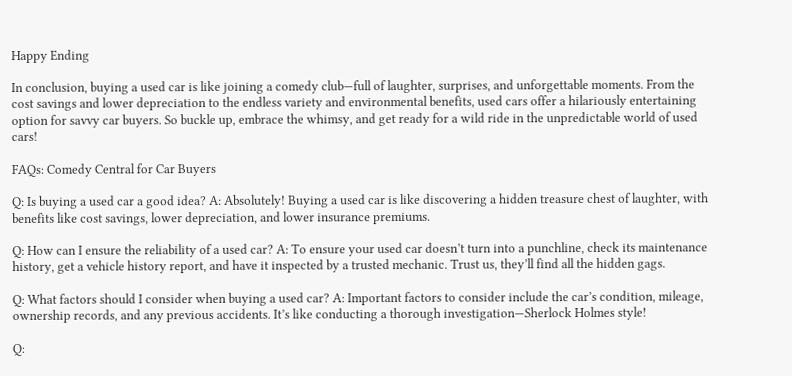Happy Ending

In conclusion, buying a used car is like joining a comedy club—full of laughter, surprises, and unforgettable moments. From the cost savings and lower depreciation to the endless variety and environmental benefits, used cars offer a hilariously entertaining option for savvy car buyers. So buckle up, embrace the whimsy, and get ready for a wild ride in the unpredictable world of used cars!

FAQs: Comedy Central for Car Buyers

Q: Is buying a used car a good idea? A: Absolutely! Buying a used car is like discovering a hidden treasure chest of laughter, with benefits like cost savings, lower depreciation, and lower insurance premiums.

Q: How can I ensure the reliability of a used car? A: To ensure your used car doesn’t turn into a punchline, check its maintenance history, get a vehicle history report, and have it inspected by a trusted mechanic. Trust us, they’ll find all the hidden gags.

Q: What factors should I consider when buying a used car? A: Important factors to consider include the car’s condition, mileage, ownership records, and any previous accidents. It’s like conducting a thorough investigation—Sherlock Holmes style!

Q: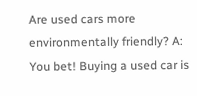Are used cars more environmentally friendly? A: You bet! Buying a used car is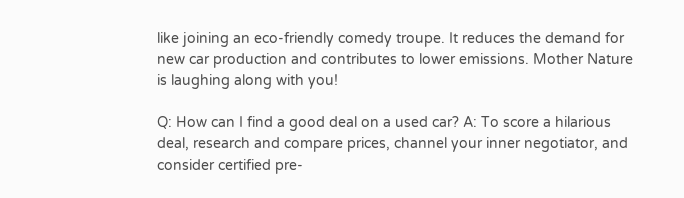like joining an eco-friendly comedy troupe. It reduces the demand for new car production and contributes to lower emissions. Mother Nature is laughing along with you!

Q: How can I find a good deal on a used car? A: To score a hilarious deal, research and compare prices, channel your inner negotiator, and consider certified pre-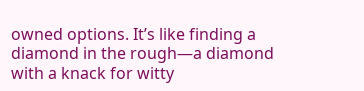owned options. It’s like finding a diamond in the rough—a diamond with a knack for witty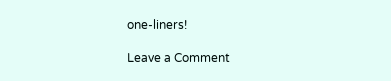one-liners!

Leave a Comment